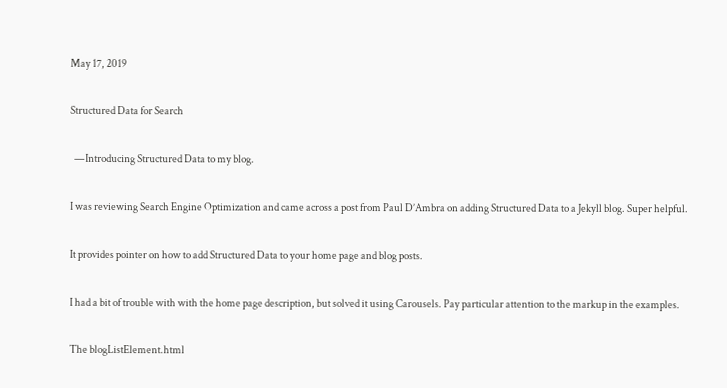May 17, 2019

Structured Data for Search

  —Introducing Structured Data to my blog.

I was reviewing Search Engine Optimization and came across a post from Paul D’Ambra on adding Structured Data to a Jekyll blog. Super helpful.

It provides pointer on how to add Structured Data to your home page and blog posts.

I had a bit of trouble with with the home page description, but solved it using Carousels. Pay particular attention to the markup in the examples.

The blogListElement.html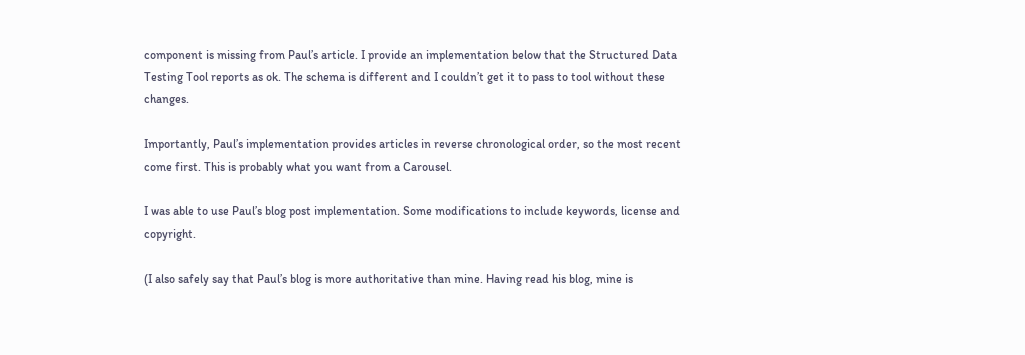component is missing from Paul’s article. I provide an implementation below that the Structured Data Testing Tool reports as ok. The schema is different and I couldn’t get it to pass to tool without these changes.

Importantly, Paul’s implementation provides articles in reverse chronological order, so the most recent come first. This is probably what you want from a Carousel.

I was able to use Paul’s blog post implementation. Some modifications to include keywords, license and copyright.

(I also safely say that Paul’s blog is more authoritative than mine. Having read his blog, mine is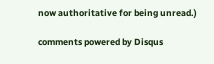now authoritative for being unread.)

comments powered by Disqus